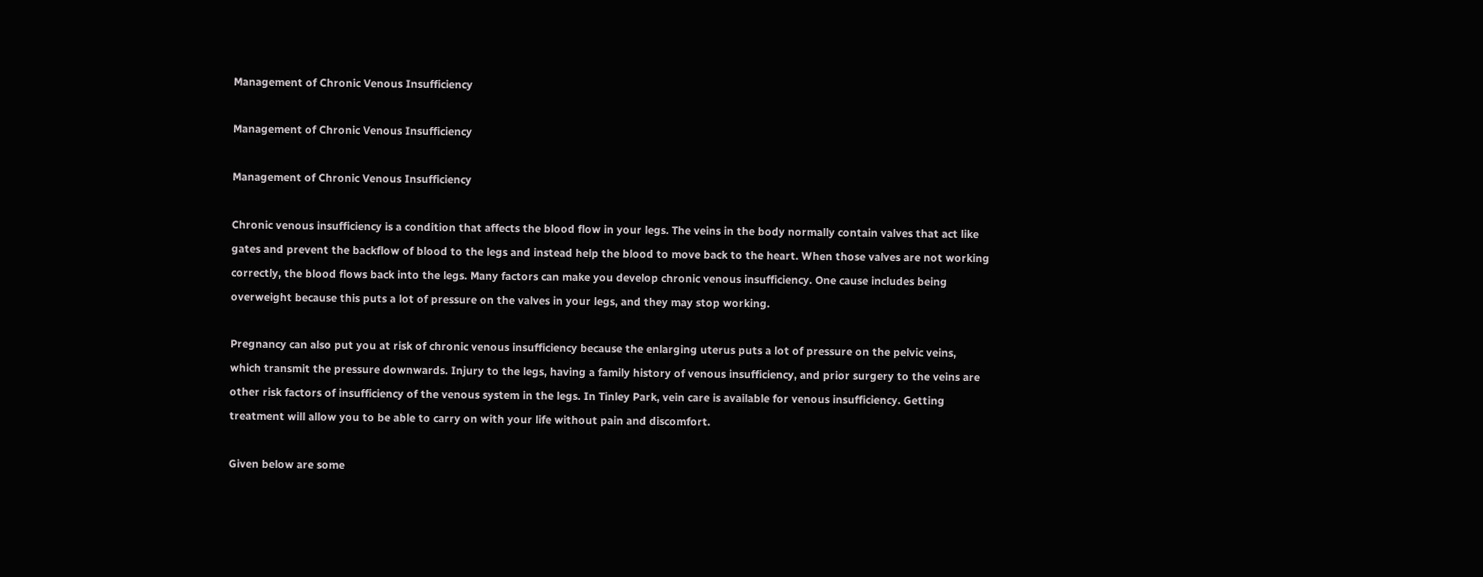Management of Chronic Venous Insufficiency

Management of Chronic Venous Insufficiency

Management of Chronic Venous Insufficiency

Chronic venous insufficiency is a condition that affects the blood flow in your legs. The veins in the body normally contain valves that act like gates and prevent the backflow of blood to the legs and instead help the blood to move back to the heart. When those valves are not working correctly, the blood flows back into the legs. Many factors can make you develop chronic venous insufficiency. One cause includes being overweight because this puts a lot of pressure on the valves in your legs, and they may stop working.

Pregnancy can also put you at risk of chronic venous insufficiency because the enlarging uterus puts a lot of pressure on the pelvic veins, which transmit the pressure downwards. Injury to the legs, having a family history of venous insufficiency, and prior surgery to the veins are other risk factors of insufficiency of the venous system in the legs. In Tinley Park, vein care is available for venous insufficiency. Getting treatment will allow you to be able to carry on with your life without pain and discomfort.

Given below are some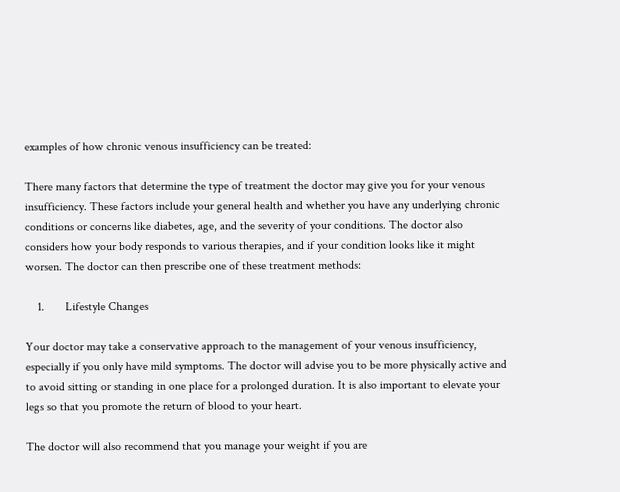examples of how chronic venous insufficiency can be treated:

There many factors that determine the type of treatment the doctor may give you for your venous insufficiency. These factors include your general health and whether you have any underlying chronic conditions or concerns like diabetes, age, and the severity of your conditions. The doctor also considers how your body responds to various therapies, and if your condition looks like it might worsen. The doctor can then prescribe one of these treatment methods:

    1.       Lifestyle Changes

Your doctor may take a conservative approach to the management of your venous insufficiency, especially if you only have mild symptoms. The doctor will advise you to be more physically active and to avoid sitting or standing in one place for a prolonged duration. It is also important to elevate your legs so that you promote the return of blood to your heart.

The doctor will also recommend that you manage your weight if you are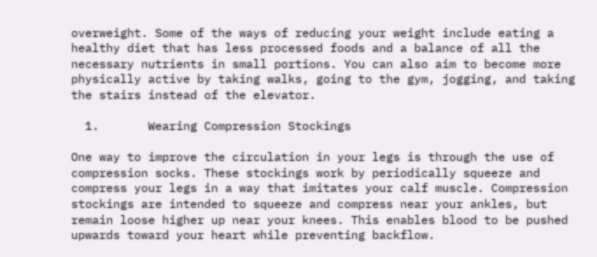overweight. Some of the ways of reducing your weight include eating a healthy diet that has less processed foods and a balance of all the necessary nutrients in small portions. You can also aim to become more physically active by taking walks, going to the gym, jogging, and taking the stairs instead of the elevator.

  1.       Wearing Compression Stockings

One way to improve the circulation in your legs is through the use of compression socks. These stockings work by periodically squeeze and compress your legs in a way that imitates your calf muscle. Compression stockings are intended to squeeze and compress near your ankles, but remain loose higher up near your knees. This enables blood to be pushed upwards toward your heart while preventing backflow.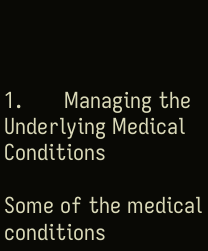1.       Managing the Underlying Medical Conditions

Some of the medical conditions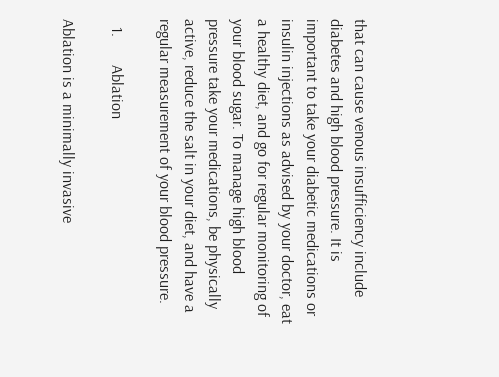that can cause venous insufficiency include diabetes and high blood pressure. It is important to take your diabetic medications or insulin injections as advised by your doctor, eat a healthy diet, and go for regular monitoring of your blood sugar. To manage high blood pressure take your medications, be physically active, reduce the salt in your diet, and have a regular measurement of your blood pressure.

  1.       Ablation

Ablation is a minimally invasive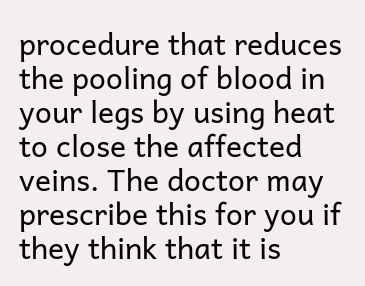procedure that reduces the pooling of blood in your legs by using heat to close the affected veins. The doctor may prescribe this for you if they think that it is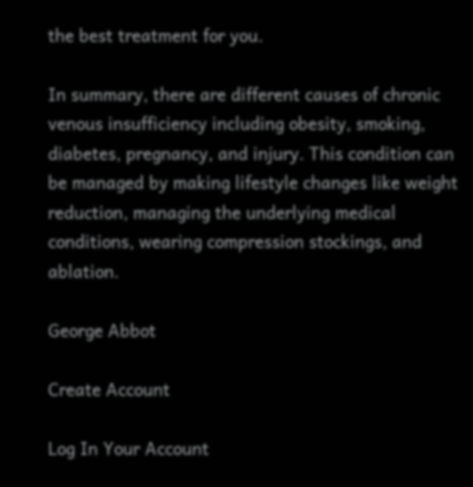the best treatment for you.

In summary, there are different causes of chronic venous insufficiency including obesity, smoking, diabetes, pregnancy, and injury. This condition can be managed by making lifestyle changes like weight reduction, managing the underlying medical conditions, wearing compression stockings, and ablation.

George Abbot

Create Account

Log In Your Account